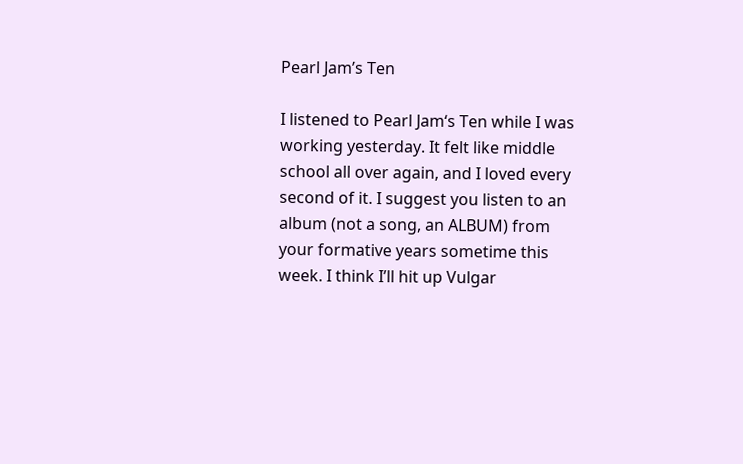Pearl Jam’s Ten

I listened to Pearl Jam‘s Ten while I was working yesterday. It felt like middle school all over again, and I loved every second of it. I suggest you listen to an album (not a song, an ALBUM) from your formative years sometime this week. I think I’ll hit up Vulgar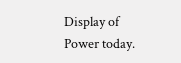Display of Power today.